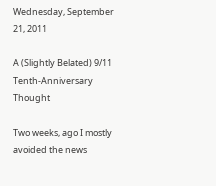Wednesday, September 21, 2011

A (Slightly Belated) 9/11 Tenth-Anniversary Thought

Two weeks, ago I mostly avoided the news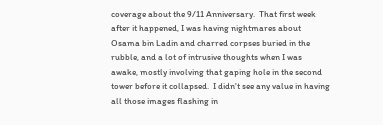coverage about the 9/11 Anniversary.  That first week after it happened, I was having nightmares about Osama bin Ladin and charred corpses buried in the rubble, and a lot of intrusive thoughts when I was awake, mostly involving that gaping hole in the second tower before it collapsed.  I didn't see any value in having all those images flashing in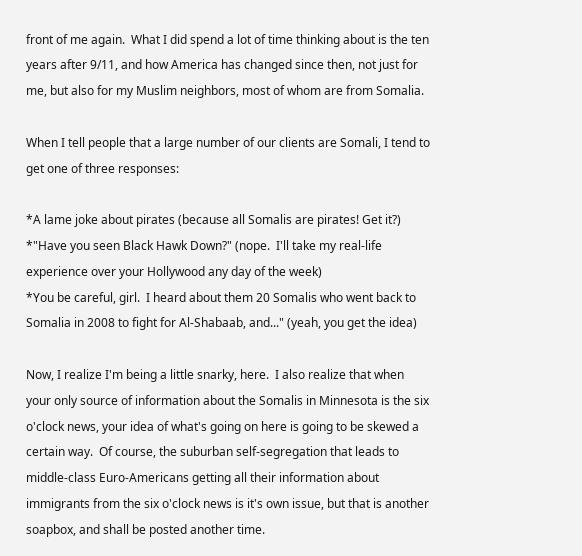front of me again.  What I did spend a lot of time thinking about is the ten years after 9/11, and how America has changed since then, not just for me, but also for my Muslim neighbors, most of whom are from Somalia.

When I tell people that a large number of our clients are Somali, I tend to get one of three responses:

*A lame joke about pirates (because all Somalis are pirates! Get it?)
*"Have you seen Black Hawk Down?" (nope.  I'll take my real-life experience over your Hollywood any day of the week)
*You be careful, girl.  I heard about them 20 Somalis who went back to Somalia in 2008 to fight for Al-Shabaab, and..." (yeah, you get the idea)

Now, I realize I'm being a little snarky, here.  I also realize that when your only source of information about the Somalis in Minnesota is the six o'clock news, your idea of what's going on here is going to be skewed a certain way.  Of course, the suburban self-segregation that leads to middle-class Euro-Americans getting all their information about immigrants from the six o'clock news is it's own issue, but that is another soapbox, and shall be posted another time.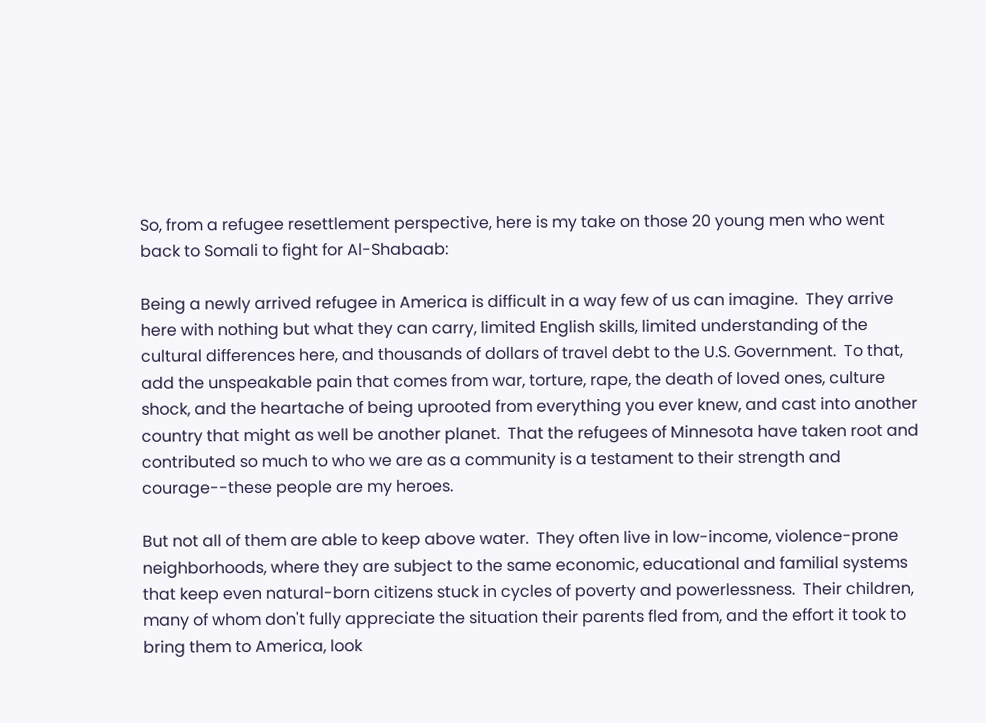So, from a refugee resettlement perspective, here is my take on those 20 young men who went back to Somali to fight for Al-Shabaab:

Being a newly arrived refugee in America is difficult in a way few of us can imagine.  They arrive here with nothing but what they can carry, limited English skills, limited understanding of the cultural differences here, and thousands of dollars of travel debt to the U.S. Government.  To that, add the unspeakable pain that comes from war, torture, rape, the death of loved ones, culture shock, and the heartache of being uprooted from everything you ever knew, and cast into another country that might as well be another planet.  That the refugees of Minnesota have taken root and contributed so much to who we are as a community is a testament to their strength and courage--these people are my heroes.

But not all of them are able to keep above water.  They often live in low-income, violence-prone neighborhoods, where they are subject to the same economic, educational and familial systems that keep even natural-born citizens stuck in cycles of poverty and powerlessness.  Their children, many of whom don't fully appreciate the situation their parents fled from, and the effort it took to bring them to America, look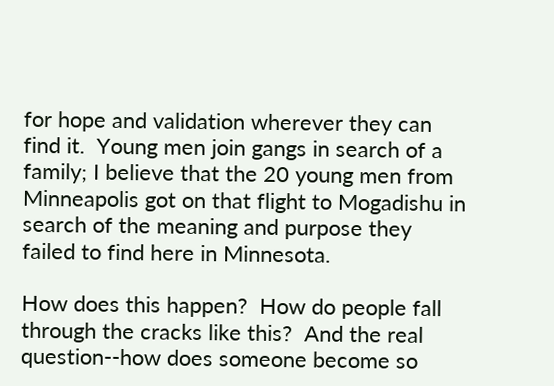for hope and validation wherever they can find it.  Young men join gangs in search of a family; I believe that the 20 young men from Minneapolis got on that flight to Mogadishu in search of the meaning and purpose they failed to find here in Minnesota.

How does this happen?  How do people fall through the cracks like this?  And the real question--how does someone become so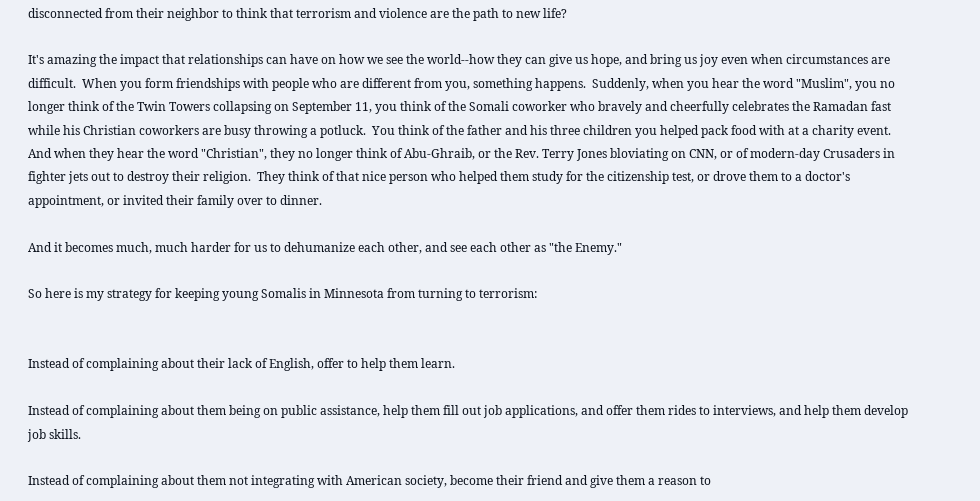disconnected from their neighbor to think that terrorism and violence are the path to new life?

It's amazing the impact that relationships can have on how we see the world--how they can give us hope, and bring us joy even when circumstances are difficult.  When you form friendships with people who are different from you, something happens.  Suddenly, when you hear the word "Muslim", you no longer think of the Twin Towers collapsing on September 11, you think of the Somali coworker who bravely and cheerfully celebrates the Ramadan fast while his Christian coworkers are busy throwing a potluck.  You think of the father and his three children you helped pack food with at a charity event.  And when they hear the word "Christian", they no longer think of Abu-Ghraib, or the Rev. Terry Jones bloviating on CNN, or of modern-day Crusaders in fighter jets out to destroy their religion.  They think of that nice person who helped them study for the citizenship test, or drove them to a doctor's appointment, or invited their family over to dinner.

And it becomes much, much harder for us to dehumanize each other, and see each other as "the Enemy."

So here is my strategy for keeping young Somalis in Minnesota from turning to terrorism:


Instead of complaining about their lack of English, offer to help them learn.

Instead of complaining about them being on public assistance, help them fill out job applications, and offer them rides to interviews, and help them develop job skills.

Instead of complaining about them not integrating with American society, become their friend and give them a reason to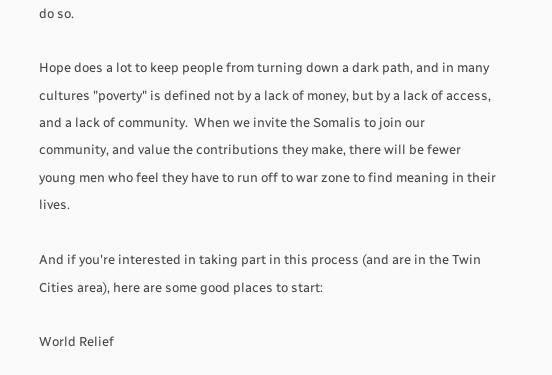do so.

Hope does a lot to keep people from turning down a dark path, and in many cultures "poverty" is defined not by a lack of money, but by a lack of access, and a lack of community.  When we invite the Somalis to join our community, and value the contributions they make, there will be fewer young men who feel they have to run off to war zone to find meaning in their lives.

And if you're interested in taking part in this process (and are in the Twin Cities area), here are some good places to start:

World Relief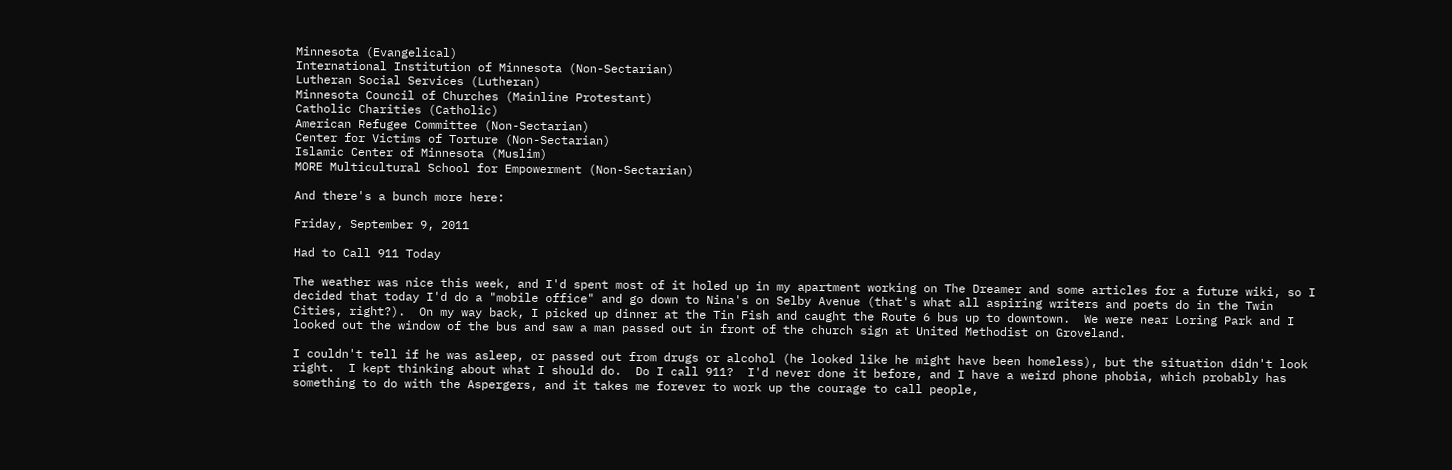Minnesota (Evangelical)
International Institution of Minnesota (Non-Sectarian)
Lutheran Social Services (Lutheran)
Minnesota Council of Churches (Mainline Protestant)
Catholic Charities (Catholic)
American Refugee Committee (Non-Sectarian)
Center for Victims of Torture (Non-Sectarian)
Islamic Center of Minnesota (Muslim)
MORE Multicultural School for Empowerment (Non-Sectarian)

And there's a bunch more here:

Friday, September 9, 2011

Had to Call 911 Today

The weather was nice this week, and I'd spent most of it holed up in my apartment working on The Dreamer and some articles for a future wiki, so I decided that today I'd do a "mobile office" and go down to Nina's on Selby Avenue (that's what all aspiring writers and poets do in the Twin Cities, right?).  On my way back, I picked up dinner at the Tin Fish and caught the Route 6 bus up to downtown.  We were near Loring Park and I looked out the window of the bus and saw a man passed out in front of the church sign at United Methodist on Groveland.

I couldn't tell if he was asleep, or passed out from drugs or alcohol (he looked like he might have been homeless), but the situation didn't look right.  I kept thinking about what I should do.  Do I call 911?  I'd never done it before, and I have a weird phone phobia, which probably has something to do with the Aspergers, and it takes me forever to work up the courage to call people,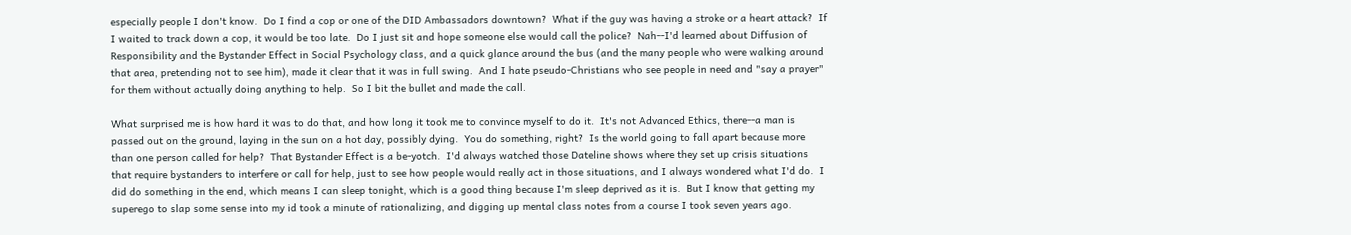especially people I don't know.  Do I find a cop or one of the DID Ambassadors downtown?  What if the guy was having a stroke or a heart attack?  If I waited to track down a cop, it would be too late.  Do I just sit and hope someone else would call the police?  Nah--I'd learned about Diffusion of Responsibility and the Bystander Effect in Social Psychology class, and a quick glance around the bus (and the many people who were walking around that area, pretending not to see him), made it clear that it was in full swing.  And I hate pseudo-Christians who see people in need and "say a prayer" for them without actually doing anything to help.  So I bit the bullet and made the call.

What surprised me is how hard it was to do that, and how long it took me to convince myself to do it.  It's not Advanced Ethics, there--a man is passed out on the ground, laying in the sun on a hot day, possibly dying.  You do something, right?  Is the world going to fall apart because more than one person called for help?  That Bystander Effect is a be-yotch.  I'd always watched those Dateline shows where they set up crisis situations that require bystanders to interfere or call for help, just to see how people would really act in those situations, and I always wondered what I'd do.  I did do something in the end, which means I can sleep tonight, which is a good thing because I'm sleep deprived as it is.  But I know that getting my superego to slap some sense into my id took a minute of rationalizing, and digging up mental class notes from a course I took seven years ago.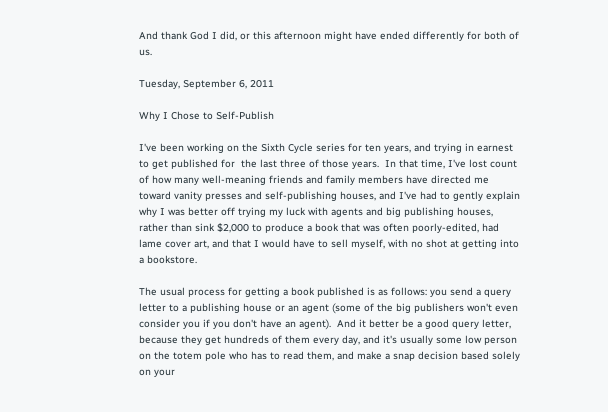And thank God I did, or this afternoon might have ended differently for both of us.

Tuesday, September 6, 2011

Why I Chose to Self-Publish

I've been working on the Sixth Cycle series for ten years, and trying in earnest to get published for  the last three of those years.  In that time, I've lost count of how many well-meaning friends and family members have directed me toward vanity presses and self-publishing houses, and I've had to gently explain why I was better off trying my luck with agents and big publishing houses, rather than sink $2,000 to produce a book that was often poorly-edited, had lame cover art, and that I would have to sell myself, with no shot at getting into a bookstore.

The usual process for getting a book published is as follows: you send a query letter to a publishing house or an agent (some of the big publishers won't even consider you if you don't have an agent).  And it better be a good query letter, because they get hundreds of them every day, and it's usually some low person on the totem pole who has to read them, and make a snap decision based solely on your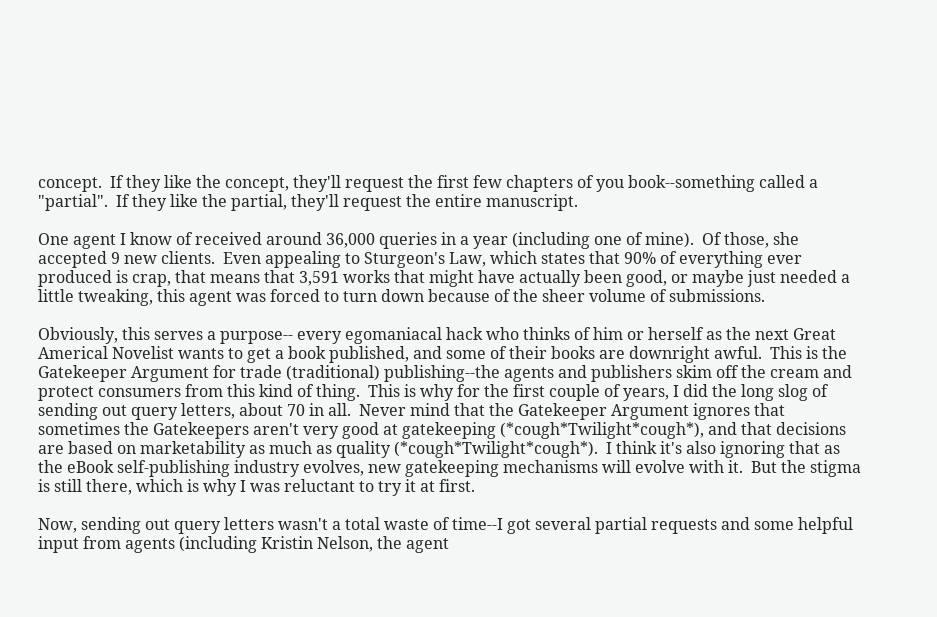concept.  If they like the concept, they'll request the first few chapters of you book--something called a "partial".  If they like the partial, they'll request the entire manuscript.

One agent I know of received around 36,000 queries in a year (including one of mine).  Of those, she accepted 9 new clients.  Even appealing to Sturgeon's Law, which states that 90% of everything ever produced is crap, that means that 3,591 works that might have actually been good, or maybe just needed a little tweaking, this agent was forced to turn down because of the sheer volume of submissions.

Obviously, this serves a purpose-- every egomaniacal hack who thinks of him or herself as the next Great Americal Novelist wants to get a book published, and some of their books are downright awful.  This is the Gatekeeper Argument for trade (traditional) publishing--the agents and publishers skim off the cream and protect consumers from this kind of thing.  This is why for the first couple of years, I did the long slog of sending out query letters, about 70 in all.  Never mind that the Gatekeeper Argument ignores that sometimes the Gatekeepers aren't very good at gatekeeping (*cough*Twilight*cough*), and that decisions are based on marketability as much as quality (*cough*Twilight*cough*).  I think it's also ignoring that as the eBook self-publishing industry evolves, new gatekeeping mechanisms will evolve with it.  But the stigma is still there, which is why I was reluctant to try it at first.

Now, sending out query letters wasn't a total waste of time--I got several partial requests and some helpful input from agents (including Kristin Nelson, the agent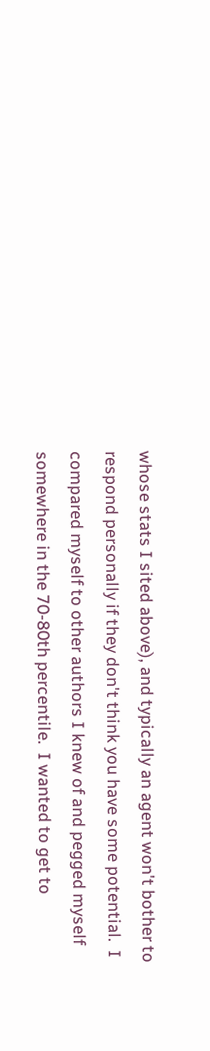whose stats I sited above), and typically an agent won't bother to respond personally if they don't think you have some potential.  I compared myself to other authors I knew of and pegged myself somewhere in the 70-80th percentile.  I wanted to get to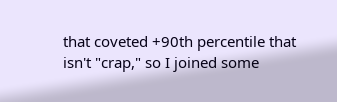that coveted +90th percentile that isn't "crap," so I joined some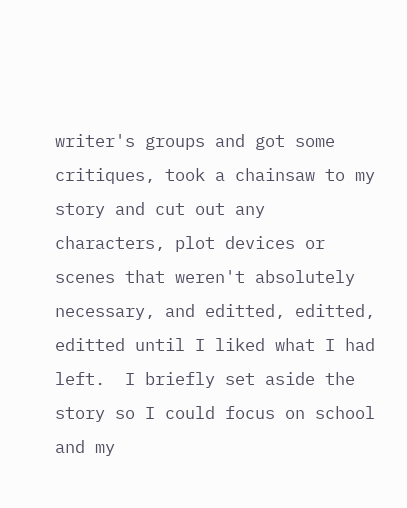writer's groups and got some critiques, took a chainsaw to my story and cut out any characters, plot devices or scenes that weren't absolutely necessary, and editted, editted, editted until I liked what I had left.  I briefly set aside the story so I could focus on school and my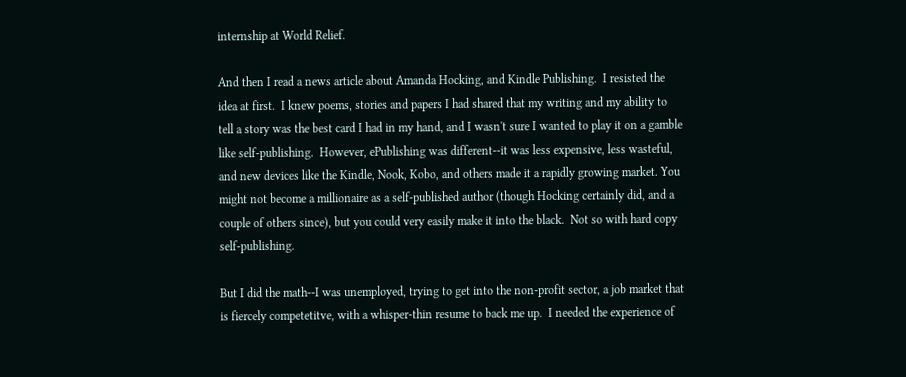internship at World Relief.

And then I read a news article about Amanda Hocking, and Kindle Publishing.  I resisted the idea at first.  I knew poems, stories and papers I had shared that my writing and my ability to tell a story was the best card I had in my hand, and I wasn't sure I wanted to play it on a gamble like self-publishing.  However, ePublishing was different--it was less expensive, less wasteful, and new devices like the Kindle, Nook, Kobo, and others made it a rapidly growing market. You might not become a millionaire as a self-published author (though Hocking certainly did, and a couple of others since), but you could very easily make it into the black.  Not so with hard copy self-publishing.

But I did the math--I was unemployed, trying to get into the non-profit sector, a job market that is fiercely competetitve, with a whisper-thin resume to back me up.  I needed the experience of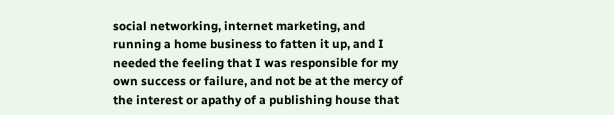social networking, internet marketing, and running a home business to fatten it up, and I needed the feeling that I was responsible for my own success or failure, and not be at the mercy of the interest or apathy of a publishing house that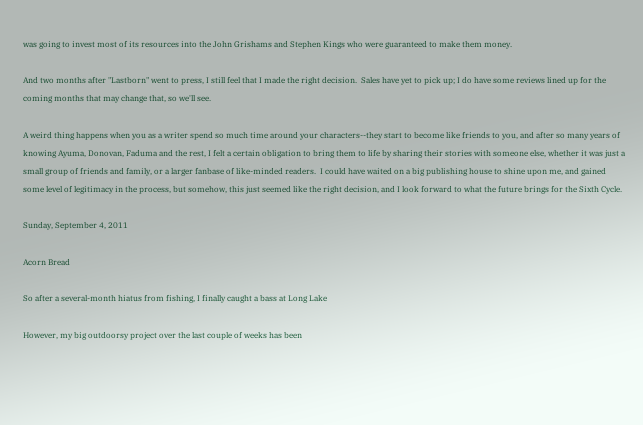was going to invest most of its resources into the John Grishams and Stephen Kings who were guaranteed to make them money.

And two months after "Lastborn" went to press, I still feel that I made the right decision.  Sales have yet to pick up; I do have some reviews lined up for the coming months that may change that, so we'll see.

A weird thing happens when you as a writer spend so much time around your characters--they start to become like friends to you, and after so many years of knowing Ayuma, Donovan, Faduma and the rest, I felt a certain obligation to bring them to life by sharing their stories with someone else, whether it was just a small group of friends and family, or a larger fanbase of like-minded readers.  I could have waited on a big publishing house to shine upon me, and gained some level of legitimacy in the process, but somehow, this just seemed like the right decision, and I look forward to what the future brings for the Sixth Cycle.

Sunday, September 4, 2011

Acorn Bread

So after a several-month hiatus from fishing, I finally caught a bass at Long Lake

However, my big outdoorsy project over the last couple of weeks has been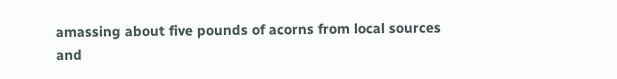amassing about five pounds of acorns from local sources and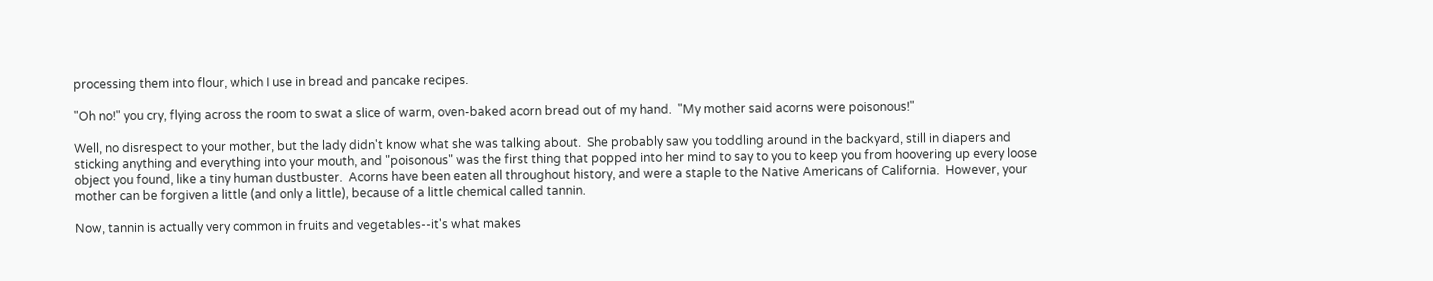processing them into flour, which I use in bread and pancake recipes.

"Oh no!" you cry, flying across the room to swat a slice of warm, oven-baked acorn bread out of my hand.  "My mother said acorns were poisonous!"

Well, no disrespect to your mother, but the lady didn't know what she was talking about.  She probably saw you toddling around in the backyard, still in diapers and sticking anything and everything into your mouth, and "poisonous" was the first thing that popped into her mind to say to you to keep you from hoovering up every loose object you found, like a tiny human dustbuster.  Acorns have been eaten all throughout history, and were a staple to the Native Americans of California.  However, your mother can be forgiven a little (and only a little), because of a little chemical called tannin.

Now, tannin is actually very common in fruits and vegetables--it's what makes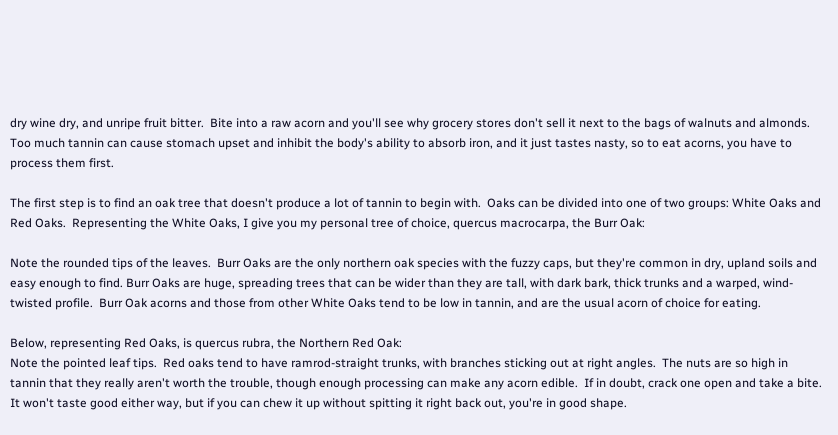dry wine dry, and unripe fruit bitter.  Bite into a raw acorn and you'll see why grocery stores don't sell it next to the bags of walnuts and almonds.  Too much tannin can cause stomach upset and inhibit the body's ability to absorb iron, and it just tastes nasty, so to eat acorns, you have to process them first.

The first step is to find an oak tree that doesn't produce a lot of tannin to begin with.  Oaks can be divided into one of two groups: White Oaks and Red Oaks.  Representing the White Oaks, I give you my personal tree of choice, quercus macrocarpa, the Burr Oak:

Note the rounded tips of the leaves.  Burr Oaks are the only northern oak species with the fuzzy caps, but they're common in dry, upland soils and easy enough to find. Burr Oaks are huge, spreading trees that can be wider than they are tall, with dark bark, thick trunks and a warped, wind-twisted profile.  Burr Oak acorns and those from other White Oaks tend to be low in tannin, and are the usual acorn of choice for eating.

Below, representing Red Oaks, is quercus rubra, the Northern Red Oak:
Note the pointed leaf tips.  Red oaks tend to have ramrod-straight trunks, with branches sticking out at right angles.  The nuts are so high in tannin that they really aren't worth the trouble, though enough processing can make any acorn edible.  If in doubt, crack one open and take a bite.  It won't taste good either way, but if you can chew it up without spitting it right back out, you're in good shape.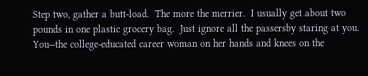Step two, gather a butt-load.  The more the merrier.  I usually get about two pounds in one plastic grocery bag.  Just ignore all the passersby staring at you.  You--the college-educated career woman on her hands and knees on the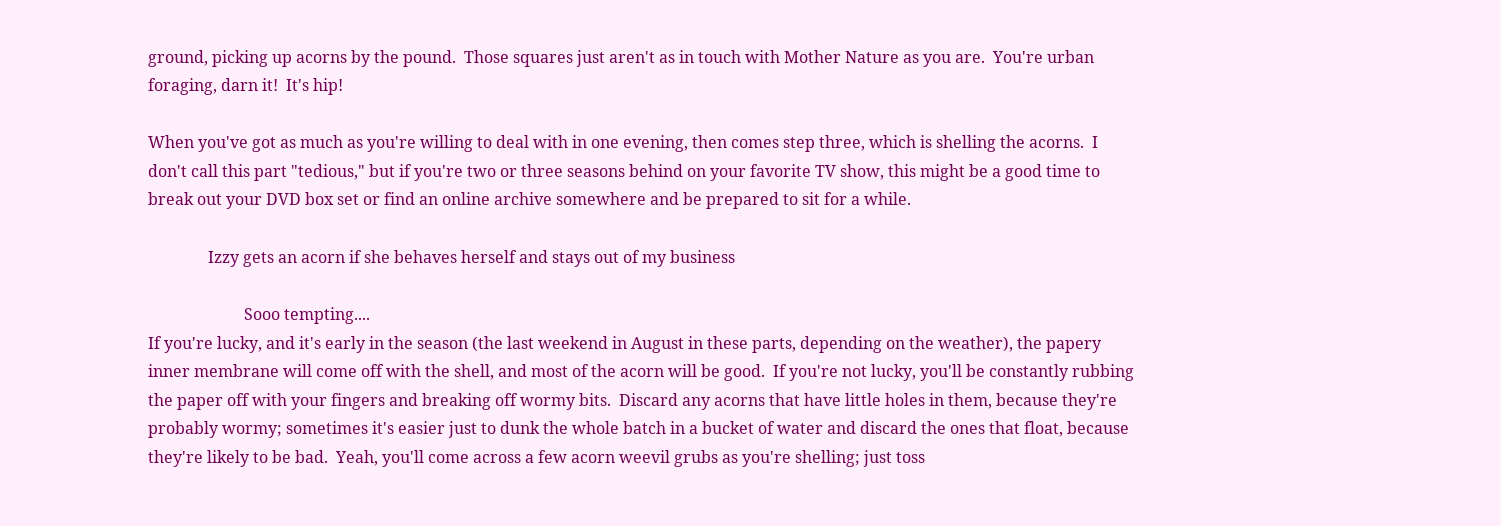ground, picking up acorns by the pound.  Those squares just aren't as in touch with Mother Nature as you are.  You're urban foraging, darn it!  It's hip!

When you've got as much as you're willing to deal with in one evening, then comes step three, which is shelling the acorns.  I don't call this part "tedious," but if you're two or three seasons behind on your favorite TV show, this might be a good time to break out your DVD box set or find an online archive somewhere and be prepared to sit for a while.

               Izzy gets an acorn if she behaves herself and stays out of my business

                        Sooo tempting....
If you're lucky, and it's early in the season (the last weekend in August in these parts, depending on the weather), the papery inner membrane will come off with the shell, and most of the acorn will be good.  If you're not lucky, you'll be constantly rubbing the paper off with your fingers and breaking off wormy bits.  Discard any acorns that have little holes in them, because they're probably wormy; sometimes it's easier just to dunk the whole batch in a bucket of water and discard the ones that float, because they're likely to be bad.  Yeah, you'll come across a few acorn weevil grubs as you're shelling; just toss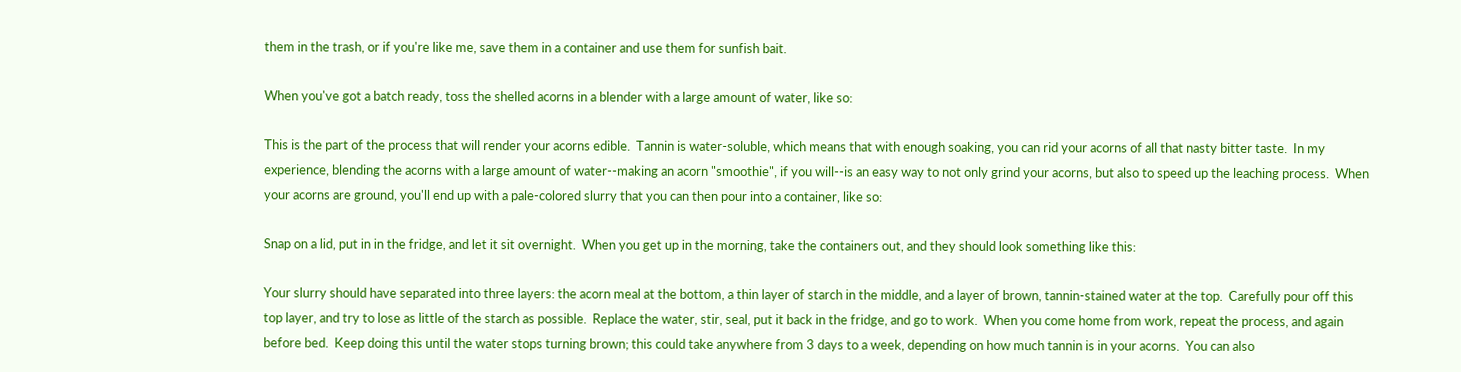them in the trash, or if you're like me, save them in a container and use them for sunfish bait.

When you've got a batch ready, toss the shelled acorns in a blender with a large amount of water, like so:

This is the part of the process that will render your acorns edible.  Tannin is water-soluble, which means that with enough soaking, you can rid your acorns of all that nasty bitter taste.  In my experience, blending the acorns with a large amount of water--making an acorn "smoothie", if you will--is an easy way to not only grind your acorns, but also to speed up the leaching process.  When your acorns are ground, you'll end up with a pale-colored slurry that you can then pour into a container, like so:

Snap on a lid, put in in the fridge, and let it sit overnight.  When you get up in the morning, take the containers out, and they should look something like this:

Your slurry should have separated into three layers: the acorn meal at the bottom, a thin layer of starch in the middle, and a layer of brown, tannin-stained water at the top.  Carefully pour off this top layer, and try to lose as little of the starch as possible.  Replace the water, stir, seal, put it back in the fridge, and go to work.  When you come home from work, repeat the process, and again before bed.  Keep doing this until the water stops turning brown; this could take anywhere from 3 days to a week, depending on how much tannin is in your acorns.  You can also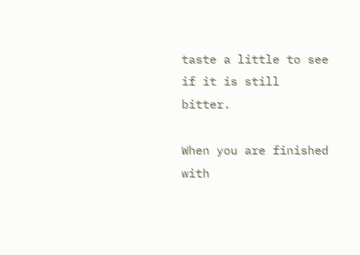taste a little to see if it is still bitter.

When you are finished with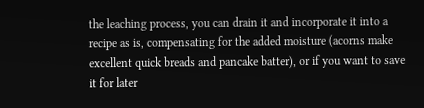the leaching process, you can drain it and incorporate it into a recipe as is, compensating for the added moisture (acorns make excellent quick breads and pancake batter), or if you want to save it for later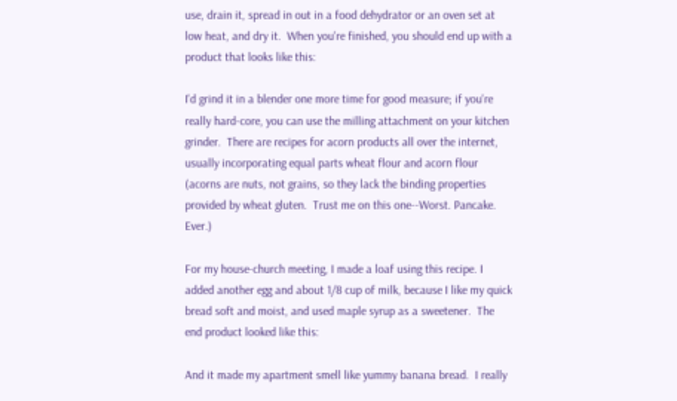use, drain it, spread in out in a food dehydrator or an oven set at low heat, and dry it.  When you're finished, you should end up with a product that looks like this:

I'd grind it in a blender one more time for good measure; if you're really hard-core, you can use the milling attachment on your kitchen grinder.  There are recipes for acorn products all over the internet, usually incorporating equal parts wheat flour and acorn flour (acorns are nuts, not grains, so they lack the binding properties provided by wheat gluten.  Trust me on this one--Worst. Pancake. Ever.)

For my house-church meeting, I made a loaf using this recipe. I added another egg and about 1/8 cup of milk, because I like my quick bread soft and moist, and used maple syrup as a sweetener.  The end product looked like this:

And it made my apartment smell like yummy banana bread.  I really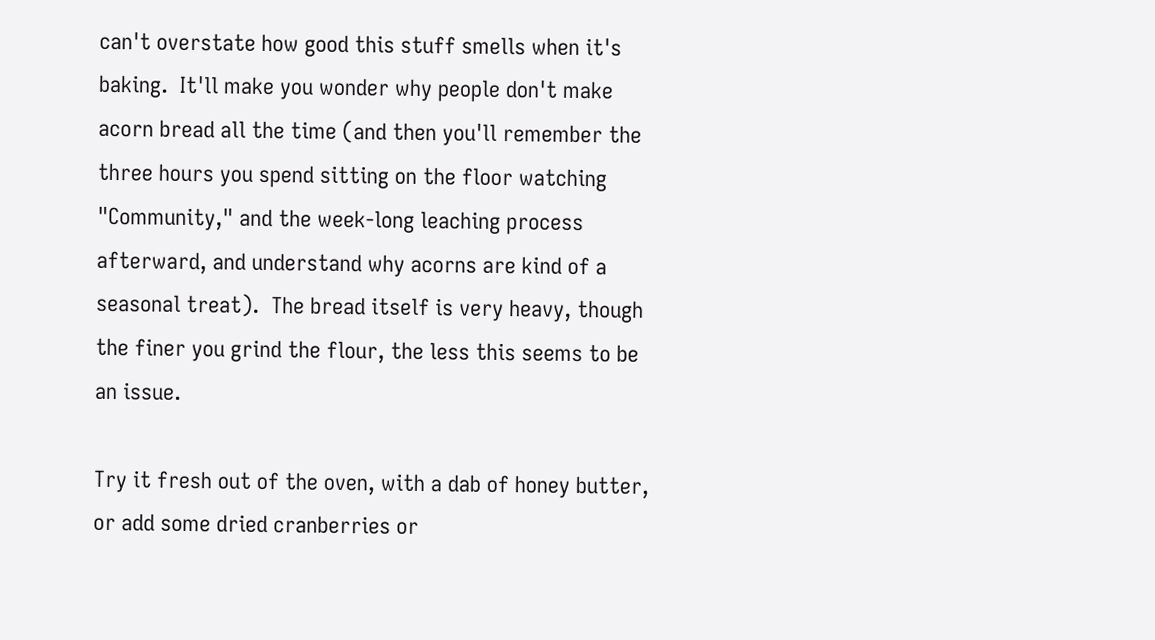can't overstate how good this stuff smells when it's baking.  It'll make you wonder why people don't make acorn bread all the time (and then you'll remember the three hours you spend sitting on the floor watching "Community," and the week-long leaching process afterward, and understand why acorns are kind of a seasonal treat).  The bread itself is very heavy, though the finer you grind the flour, the less this seems to be an issue.

Try it fresh out of the oven, with a dab of honey butter, or add some dried cranberries or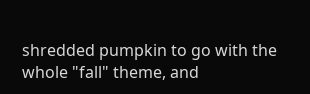shredded pumpkin to go with the whole "fall" theme, and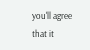you'll agree that it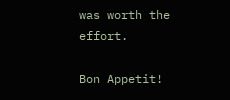was worth the effort.

Bon Appetit!